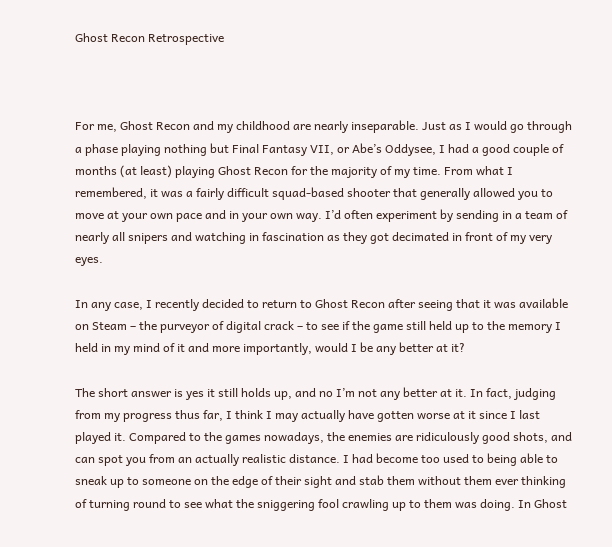Ghost Recon Retrospective



For me, Ghost Recon and my childhood are nearly inseparable. Just as I would go through a phase playing nothing but Final Fantasy VII, or Abe’s Oddysee, I had a good couple of months (at least) playing Ghost Recon for the majority of my time. From what I remembered, it was a fairly difficult squad-based shooter that generally allowed you to move at your own pace and in your own way. I’d often experiment by sending in a team of nearly all snipers and watching in fascination as they got decimated in front of my very eyes.

In any case, I recently decided to return to Ghost Recon after seeing that it was available on Steam – the purveyor of digital crack – to see if the game still held up to the memory I held in my mind of it and more importantly, would I be any better at it?

The short answer is yes it still holds up, and no I’m not any better at it. In fact, judging from my progress thus far, I think I may actually have gotten worse at it since I last played it. Compared to the games nowadays, the enemies are ridiculously good shots, and can spot you from an actually realistic distance. I had become too used to being able to sneak up to someone on the edge of their sight and stab them without them ever thinking of turning round to see what the sniggering fool crawling up to them was doing. In Ghost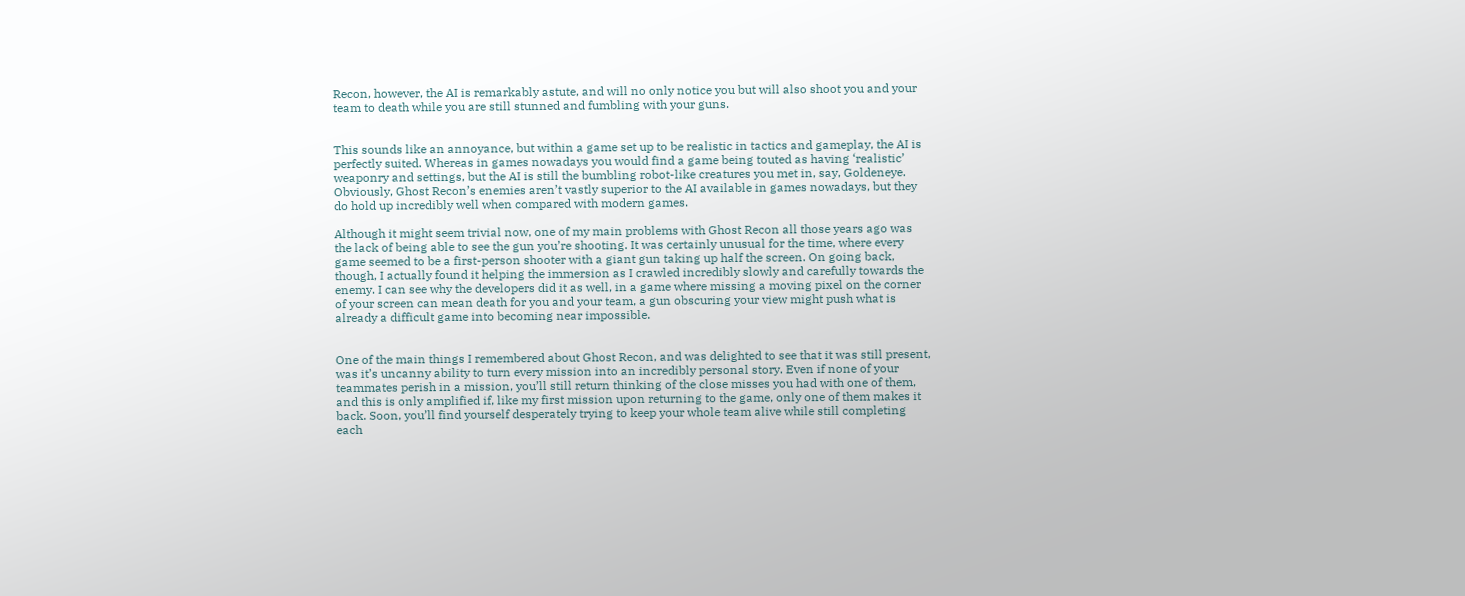Recon, however, the AI is remarkably astute, and will no only notice you but will also shoot you and your team to death while you are still stunned and fumbling with your guns.


This sounds like an annoyance, but within a game set up to be realistic in tactics and gameplay, the AI is perfectly suited. Whereas in games nowadays you would find a game being touted as having ‘realistic’ weaponry and settings, but the AI is still the bumbling robot-like creatures you met in, say, Goldeneye. Obviously, Ghost Recon’s enemies aren’t vastly superior to the AI available in games nowadays, but they do hold up incredibly well when compared with modern games.

Although it might seem trivial now, one of my main problems with Ghost Recon all those years ago was the lack of being able to see the gun you’re shooting. It was certainly unusual for the time, where every game seemed to be a first-person shooter with a giant gun taking up half the screen. On going back, though, I actually found it helping the immersion as I crawled incredibly slowly and carefully towards the enemy. I can see why the developers did it as well, in a game where missing a moving pixel on the corner of your screen can mean death for you and your team, a gun obscuring your view might push what is already a difficult game into becoming near impossible.


One of the main things I remembered about Ghost Recon, and was delighted to see that it was still present, was it’s uncanny ability to turn every mission into an incredibly personal story. Even if none of your teammates perish in a mission, you’ll still return thinking of the close misses you had with one of them, and this is only amplified if, like my first mission upon returning to the game, only one of them makes it back. Soon, you’ll find yourself desperately trying to keep your whole team alive while still completing each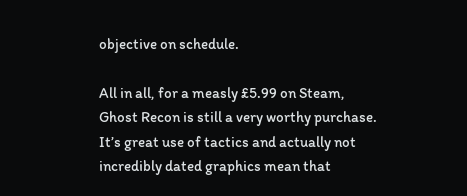objective on schedule.

All in all, for a measly £5.99 on Steam, Ghost Recon is still a very worthy purchase. It’s great use of tactics and actually not incredibly dated graphics mean that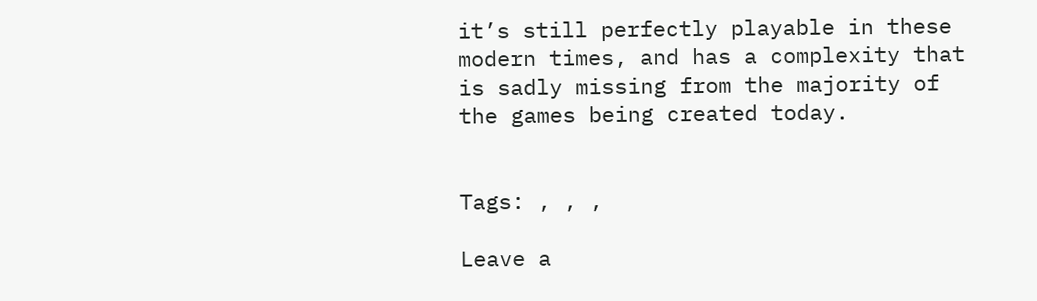it’s still perfectly playable in these modern times, and has a complexity that is sadly missing from the majority of the games being created today.


Tags: , , ,

Leave a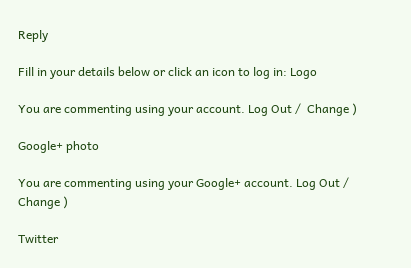Reply

Fill in your details below or click an icon to log in: Logo

You are commenting using your account. Log Out /  Change )

Google+ photo

You are commenting using your Google+ account. Log Out /  Change )

Twitter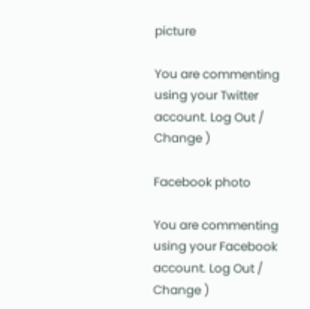picture

You are commenting using your Twitter account. Log Out /  Change )

Facebook photo

You are commenting using your Facebook account. Log Out /  Change )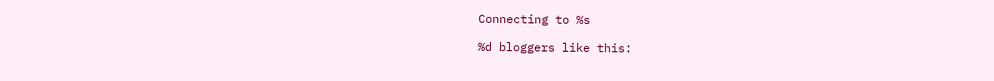Connecting to %s

%d bloggers like this: